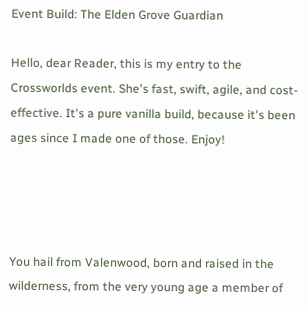Event Build: The Elden Grove Guardian

Hello, dear Reader, this is my entry to the Crossworlds event. She's fast, swift, agile, and cost-effective. It's a pure vanilla build, because it's been ages since I made one of those. Enjoy!




You hail from Valenwood, born and raised in the wilderness, from the very young age a member of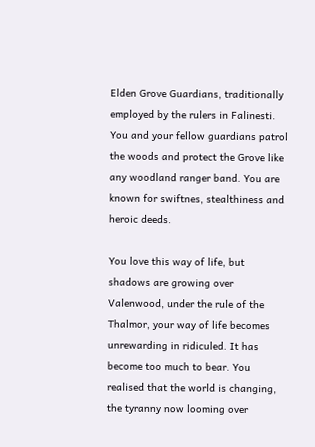Elden Grove Guardians, traditionally employed by the rulers in Falinesti. You and your fellow guardians patrol the woods and protect the Grove like any woodland ranger band. You are known for swiftnes, stealthiness and heroic deeds.

You love this way of life, but shadows are growing over Valenwood, under the rule of the Thalmor, your way of life becomes unrewarding in ridiculed. It has become too much to bear. You realised that the world is changing, the tyranny now looming over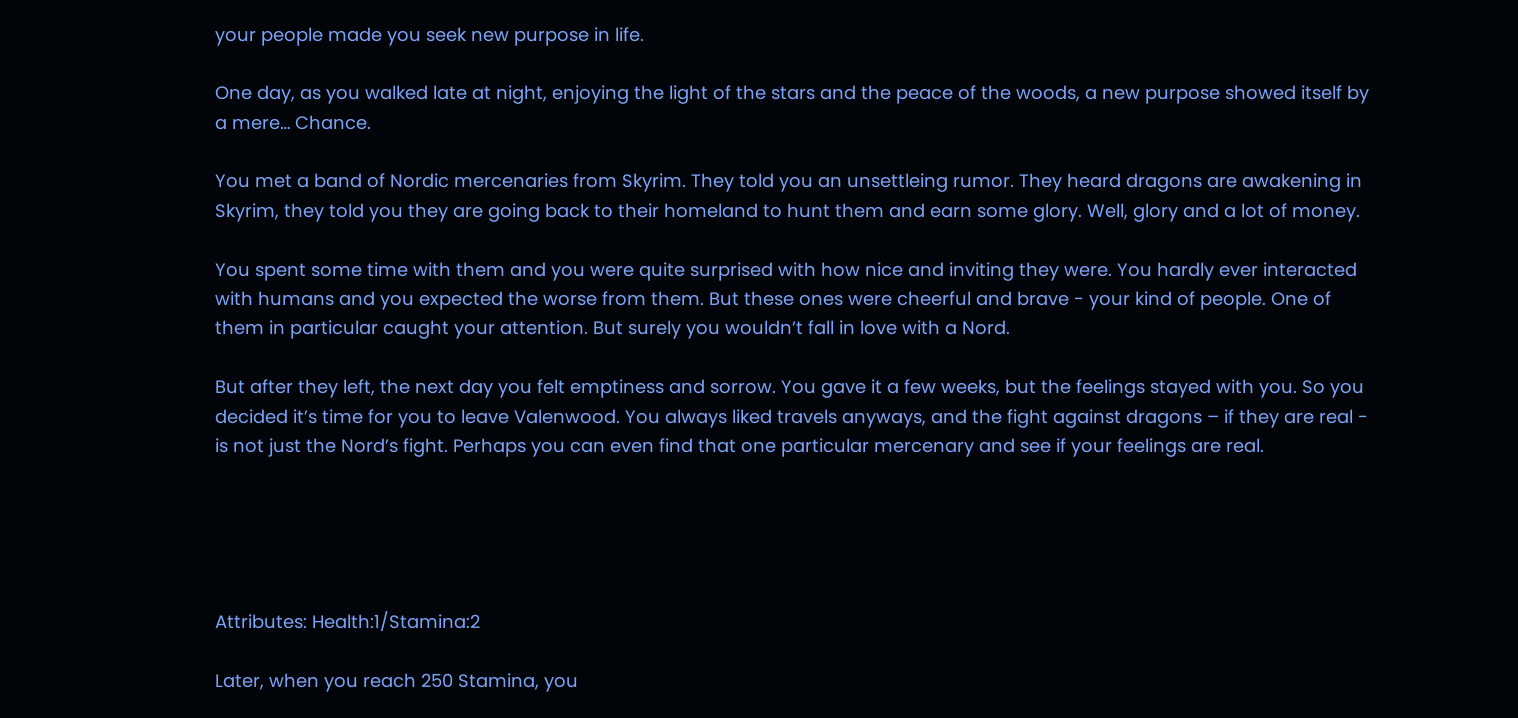your people made you seek new purpose in life.

One day, as you walked late at night, enjoying the light of the stars and the peace of the woods, a new purpose showed itself by a mere… Chance.

You met a band of Nordic mercenaries from Skyrim. They told you an unsettleing rumor. They heard dragons are awakening in Skyrim, they told you they are going back to their homeland to hunt them and earn some glory. Well, glory and a lot of money.

You spent some time with them and you were quite surprised with how nice and inviting they were. You hardly ever interacted with humans and you expected the worse from them. But these ones were cheerful and brave - your kind of people. One of them in particular caught your attention. But surely you wouldn’t fall in love with a Nord.

But after they left, the next day you felt emptiness and sorrow. You gave it a few weeks, but the feelings stayed with you. So you decided it’s time for you to leave Valenwood. You always liked travels anyways, and the fight against dragons – if they are real - is not just the Nord’s fight. Perhaps you can even find that one particular mercenary and see if your feelings are real.





Attributes: Health:1/Stamina:2

Later, when you reach 250 Stamina, you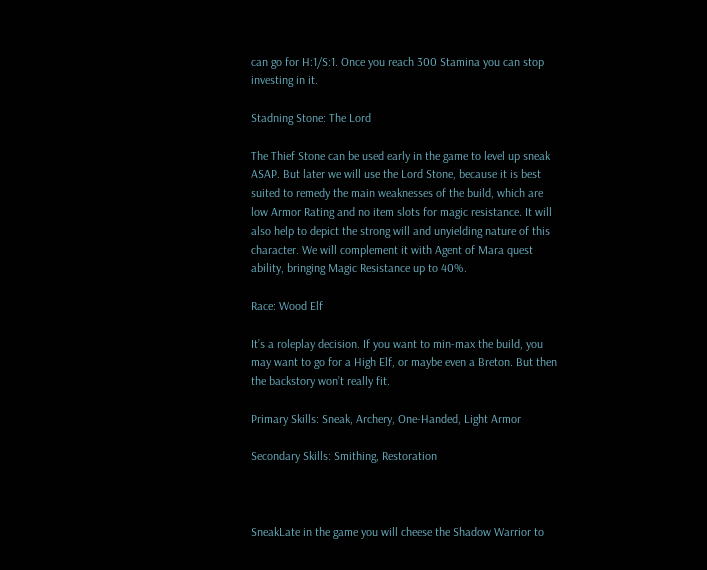can go for H:1/S:1. Once you reach 300 Stamina you can stop investing in it.

Stadning Stone: The Lord

The Thief Stone can be used early in the game to level up sneak ASAP. But later we will use the Lord Stone, because it is best suited to remedy the main weaknesses of the build, which are low Armor Rating and no item slots for magic resistance. It will also help to depict the strong will and unyielding nature of this character. We will complement it with Agent of Mara quest ability, bringing Magic Resistance up to 40%.

Race: Wood Elf

It’s a roleplay decision. If you want to min-max the build, you may want to go for a High Elf, or maybe even a Breton. But then the backstory won’t really fit.

Primary Skills: Sneak, Archery, One-Handed, Light Armor

Secondary Skills: Smithing, Restoration



SneakLate in the game you will cheese the Shadow Warrior to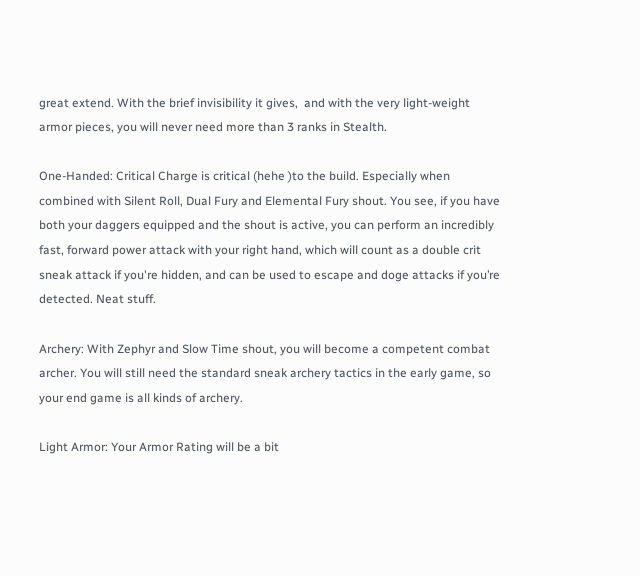great extend. With the brief invisibility it gives,  and with the very light-weight armor pieces, you will never need more than 3 ranks in Stealth.

One-Handed: Critical Charge is critical (hehe )to the build. Especially when combined with Silent Roll, Dual Fury and Elemental Fury shout. You see, if you have both your daggers equipped and the shout is active, you can perform an incredibly fast, forward power attack with your right hand, which will count as a double crit sneak attack if you're hidden, and can be used to escape and doge attacks if you’re detected. Neat stuff.

Archery: With Zephyr and Slow Time shout, you will become a competent combat archer. You will still need the standard sneak archery tactics in the early game, so your end game is all kinds of archery.

Light Armor: Your Armor Rating will be a bit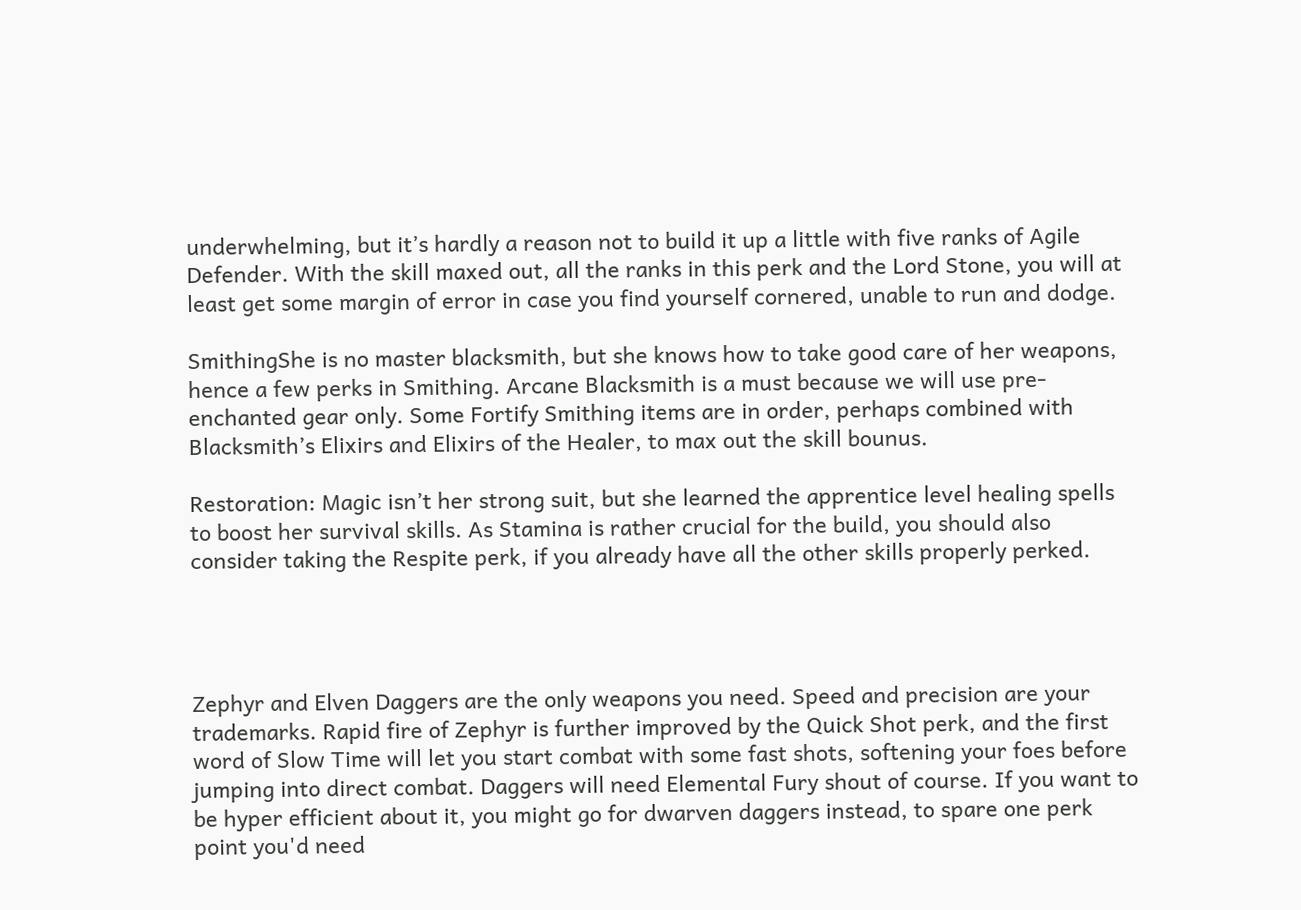underwhelming, but it’s hardly a reason not to build it up a little with five ranks of Agile Defender. With the skill maxed out, all the ranks in this perk and the Lord Stone, you will at least get some margin of error in case you find yourself cornered, unable to run and dodge.

SmithingShe is no master blacksmith, but she knows how to take good care of her weapons, hence a few perks in Smithing. Arcane Blacksmith is a must because we will use pre-enchanted gear only. Some Fortify Smithing items are in order, perhaps combined with Blacksmith’s Elixirs and Elixirs of the Healer, to max out the skill bounus.

Restoration: Magic isn’t her strong suit, but she learned the apprentice level healing spells to boost her survival skills. As Stamina is rather crucial for the build, you should also consider taking the Respite perk, if you already have all the other skills properly perked.




Zephyr and Elven Daggers are the only weapons you need. Speed and precision are your trademarks. Rapid fire of Zephyr is further improved by the Quick Shot perk, and the first word of Slow Time will let you start combat with some fast shots, softening your foes before jumping into direct combat. Daggers will need Elemental Fury shout of course. If you want to be hyper efficient about it, you might go for dwarven daggers instead, to spare one perk point you'd need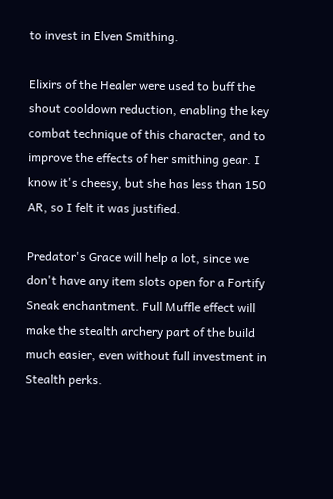to invest in Elven Smithing.

Elixirs of the Healer were used to buff the shout cooldown reduction, enabling the key combat technique of this character, and to improve the effects of her smithing gear. I know it's cheesy, but she has less than 150 AR, so I felt it was justified.

Predator's Grace will help a lot, since we don't have any item slots open for a Fortify Sneak enchantment. Full Muffle effect will make the stealth archery part of the build much easier, even without full investment in Stealth perks.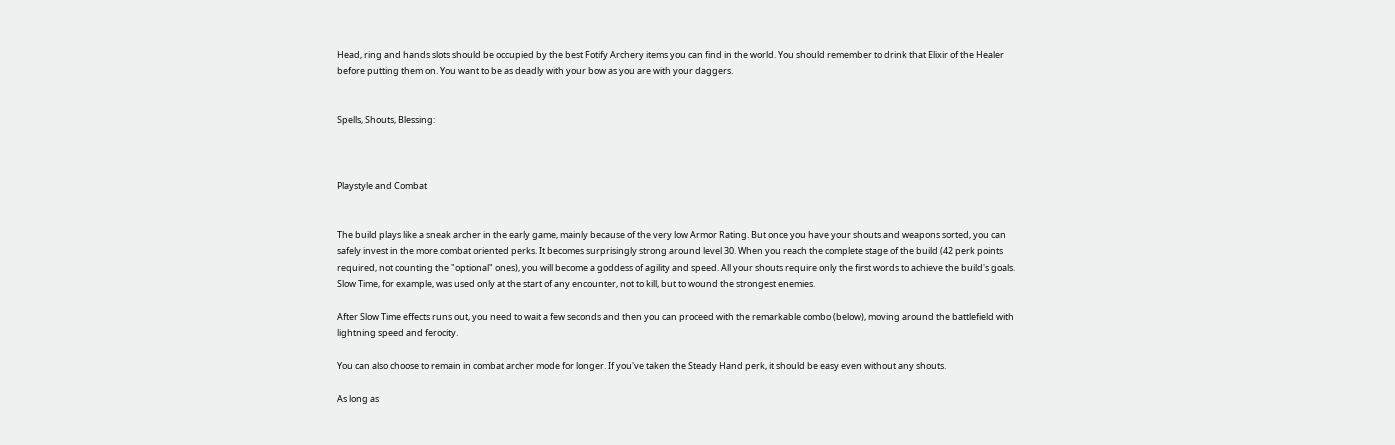Head, ring and hands slots should be occupied by the best Fotify Archery items you can find in the world. You should remember to drink that Elixir of the Healer before putting them on. You want to be as deadly with your bow as you are with your daggers.


Spells, Shouts, Blessing:



Playstyle and Combat


The build plays like a sneak archer in the early game, mainly because of the very low Armor Rating. But once you have your shouts and weapons sorted, you can safely invest in the more combat oriented perks. It becomes surprisingly strong around level 30. When you reach the complete stage of the build (42 perk points required, not counting the "optional" ones), you will become a goddess of agility and speed. All your shouts require only the first words to achieve the build's goals. Slow Time, for example, was used only at the start of any encounter, not to kill, but to wound the strongest enemies.

After Slow Time effects runs out, you need to wait a few seconds and then you can proceed with the remarkable combo (below), moving around the battlefield with lightning speed and ferocity.

You can also choose to remain in combat archer mode for longer. If you've taken the Steady Hand perk, it should be easy even without any shouts.

As long as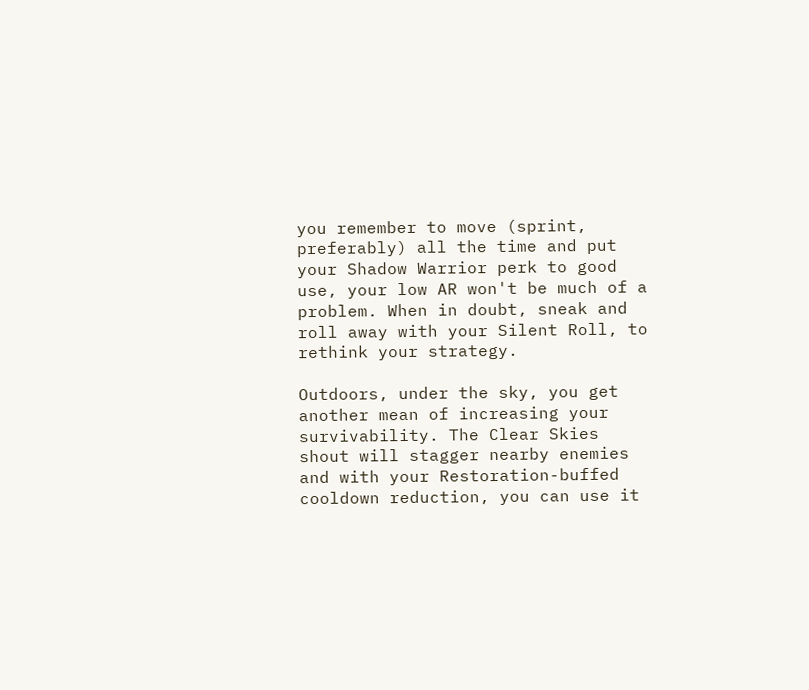you remember to move (sprint, preferably) all the time and put your Shadow Warrior perk to good use, your low AR won't be much of a problem. When in doubt, sneak and roll away with your Silent Roll, to rethink your strategy.

Outdoors, under the sky, you get another mean of increasing your survivability. The Clear Skies shout will stagger nearby enemies and with your Restoration-buffed cooldown reduction, you can use it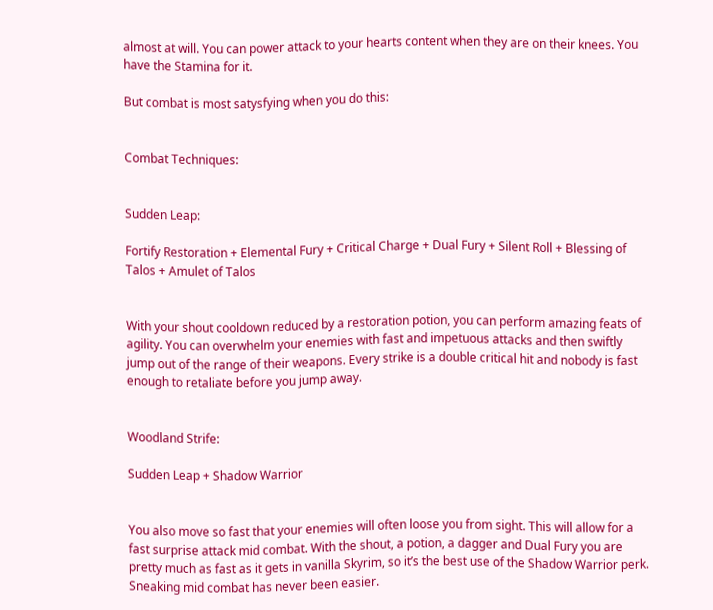almost at will. You can power attack to your hearts content when they are on their knees. You have the Stamina for it.

But combat is most satysfying when you do this:


Combat Techniques:


Sudden Leap:

Fortify Restoration + Elemental Fury + Critical Charge + Dual Fury + Silent Roll + Blessing of Talos + Amulet of Talos


With your shout cooldown reduced by a restoration potion, you can perform amazing feats of agility. You can overwhelm your enemies with fast and impetuous attacks and then swiftly jump out of the range of their weapons. Every strike is a double critical hit and nobody is fast enough to retaliate before you jump away.


Woodland Strife:

Sudden Leap + Shadow Warrior


You also move so fast that your enemies will often loose you from sight. This will allow for a fast surprise attack mid combat. With the shout, a potion, a dagger and Dual Fury you are pretty much as fast as it gets in vanilla Skyrim, so it’s the best use of the Shadow Warrior perk. Sneaking mid combat has never been easier.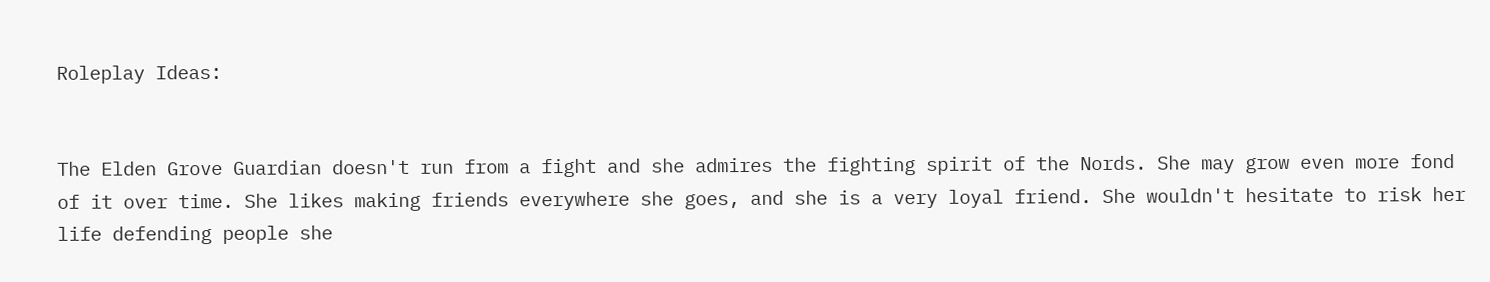Roleplay Ideas:


The Elden Grove Guardian doesn't run from a fight and she admires the fighting spirit of the Nords. She may grow even more fond of it over time. She likes making friends everywhere she goes, and she is a very loyal friend. She wouldn't hesitate to risk her life defending people she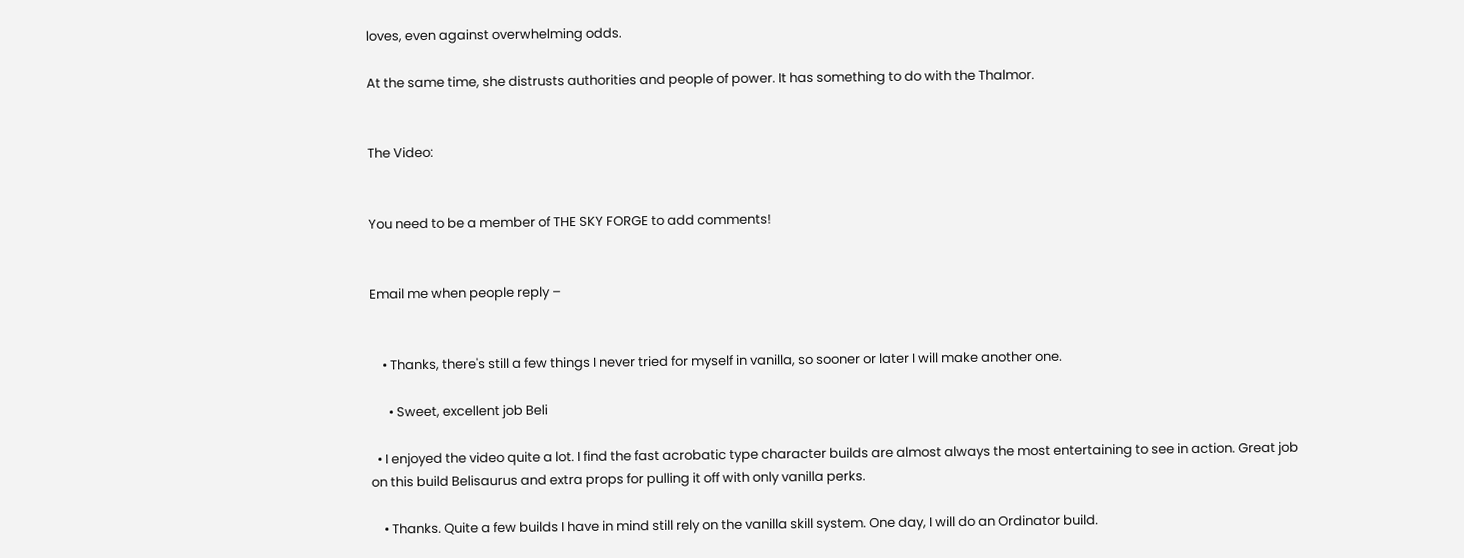loves, even against overwhelming odds.

At the same time, she distrusts authorities and people of power. It has something to do with the Thalmor.


The Video:


You need to be a member of THE SKY FORGE to add comments!


Email me when people reply –


    • Thanks, there's still a few things I never tried for myself in vanilla, so sooner or later I will make another one.

      • Sweet, excellent job Beli

  • I enjoyed the video quite a lot. I find the fast acrobatic type character builds are almost always the most entertaining to see in action. Great job on this build Belisaurus and extra props for pulling it off with only vanilla perks.

    • Thanks. Quite a few builds I have in mind still rely on the vanilla skill system. One day, I will do an Ordinator build.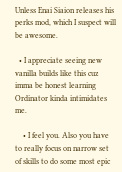Unless Enai Siaion releases his perks mod, which I suspect will be awesome.

  • I appreciate seeing new vanilla builds like this cuz imma be honest learning Ordinator kinda intimidates me.

    • I feel you. Also you have to really focus on narrow set of skills to do some most epic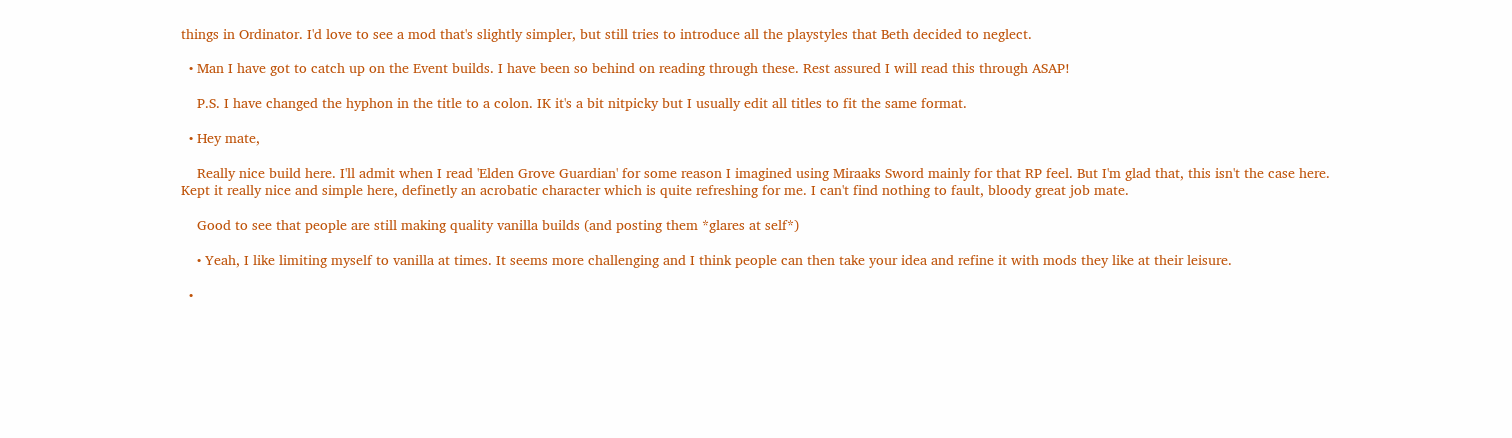things in Ordinator. I'd love to see a mod that's slightly simpler, but still tries to introduce all the playstyles that Beth decided to neglect.

  • Man I have got to catch up on the Event builds. I have been so behind on reading through these. Rest assured I will read this through ASAP!

    P.S. I have changed the hyphon in the title to a colon. IK it's a bit nitpicky but I usually edit all titles to fit the same format.

  • Hey mate,

    Really nice build here. I'll admit when I read 'Elden Grove Guardian' for some reason I imagined using Miraaks Sword mainly for that RP feel. But I'm glad that, this isn't the case here. Kept it really nice and simple here, definetly an acrobatic character which is quite refreshing for me. I can't find nothing to fault, bloody great job mate.

    Good to see that people are still making quality vanilla builds (and posting them *glares at self*)

    • Yeah, I like limiting myself to vanilla at times. It seems more challenging and I think people can then take your idea and refine it with mods they like at their leisure.

  •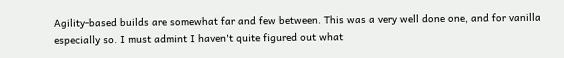Agility-based builds are somewhat far and few between. This was a very well done one, and for vanilla especially so. I must admint I haven't quite figured out what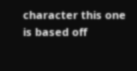character this one is based off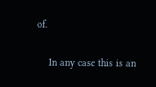of.

    In any case this is an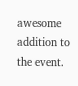awesome addition to the event.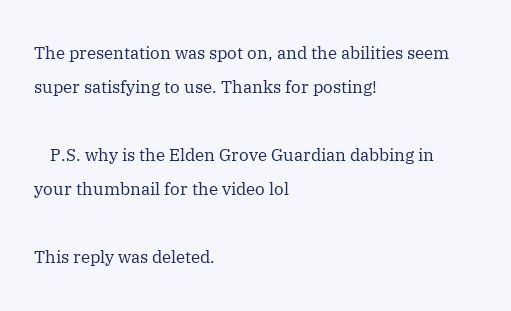The presentation was spot on, and the abilities seem super satisfying to use. Thanks for posting!

    P.S. why is the Elden Grove Guardian dabbing in your thumbnail for the video lol

This reply was deleted.